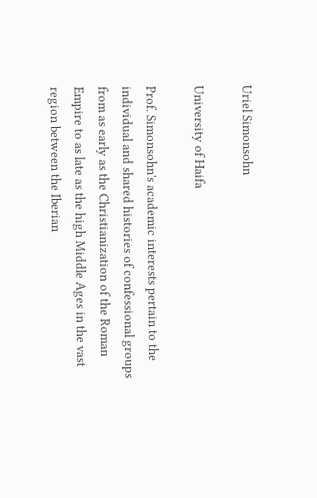Uriel Simonsohn

University of Haifa

Prof. Simonsohn's academic interests pertain to the individual and shared histories of confessional groups from as early as the Christianization of the Roman Empire to as late as the high Middle Ages in the vast region between the Iberian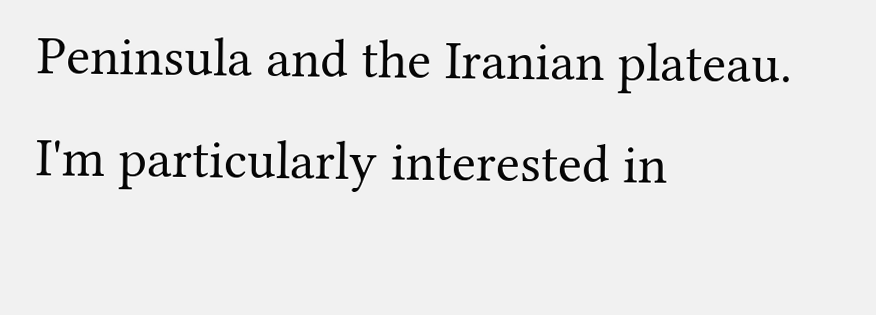Peninsula and the Iranian plateau. I'm particularly interested in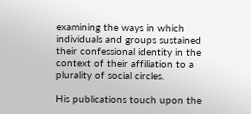examining the ways in which individuals and groups sustained their confessional identity in the context of their affiliation to a plurality of social circles.

His publications touch upon the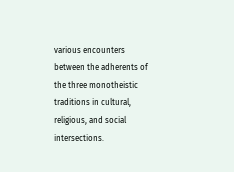various encounters between the adherents of the three monotheistic traditions in cultural, religious, and social intersections.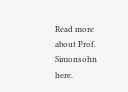Read more about Prof. Simonsohn here.